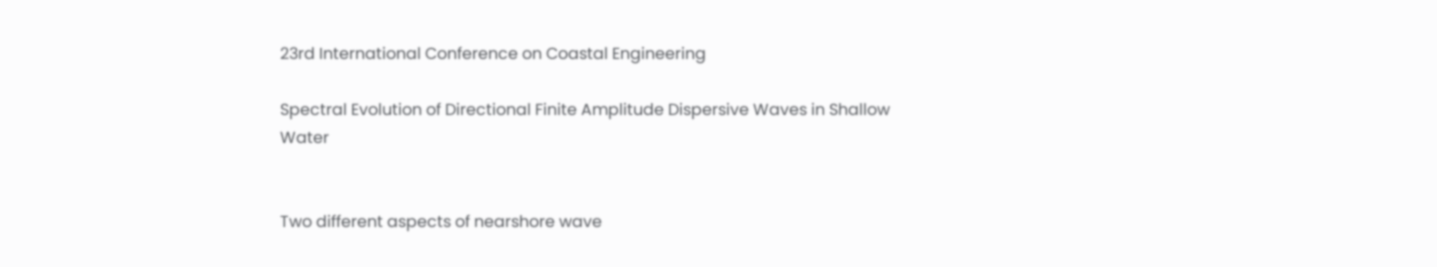23rd International Conference on Coastal Engineering

Spectral Evolution of Directional Finite Amplitude Dispersive Waves in Shallow Water


Two different aspects of nearshore wave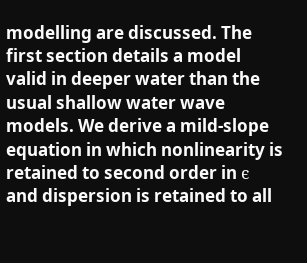modelling are discussed. The first section details a model valid in deeper water than the usual shallow water wave models. We derive a mild-slope equation in which nonlinearity is retained to second order in ϵ and dispersion is retained to all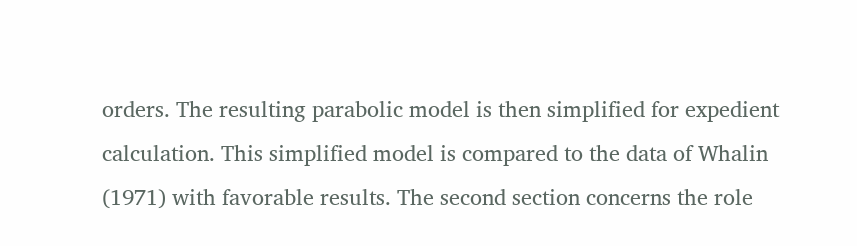orders. The resulting parabolic model is then simplified for expedient calculation. This simplified model is compared to the data of Whalin (1971) with favorable results. The second section concerns the role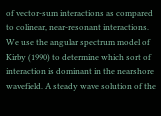of vector-sum interactions as compared to colinear, near-resonant interactions. We use the angular spectrum model of Kirby (1990) to determine which sort of interaction is dominant in the nearshore wavefield. A steady wave solution of the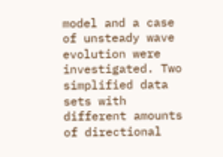model and a case of unsteady wave evolution were investigated. Two simplified data sets with different amounts of directional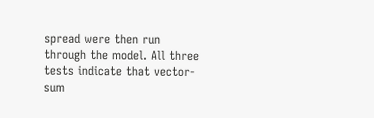spread were then run through the model. All three tests indicate that vector-sum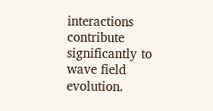interactions contribute significantly to wave field evolution.